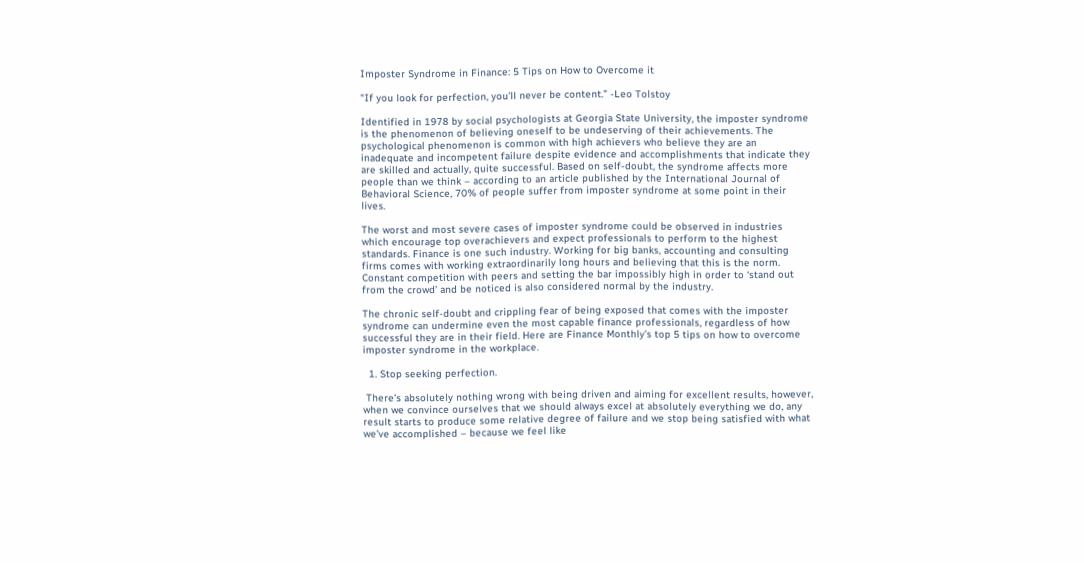Imposter Syndrome in Finance: 5 Tips on How to Overcome it

“If you look for perfection, you'll never be content.” -Leo Tolstoy

Identified in 1978 by social psychologists at Georgia State University, the imposter syndrome is the phenomenon of believing oneself to be undeserving of their achievements. The psychological phenomenon is common with high achievers who believe they are an inadequate and incompetent failure despite evidence and accomplishments that indicate they are skilled and actually, quite successful. Based on self-doubt, the syndrome affects more people than we think – according to an article published by the International Journal of Behavioral Science, 70% of people suffer from imposter syndrome at some point in their lives.

The worst and most severe cases of imposter syndrome could be observed in industries which encourage top overachievers and expect professionals to perform to the highest standards. Finance is one such industry. Working for big banks, accounting and consulting firms comes with working extraordinarily long hours and believing that this is the norm. Constant competition with peers and setting the bar impossibly high in order to ‘stand out from the crowd’ and be noticed is also considered normal by the industry.

The chronic self-doubt and crippling fear of being exposed that comes with the imposter syndrome can undermine even the most capable finance professionals, regardless of how successful they are in their field. Here are Finance Monthly’s top 5 tips on how to overcome imposter syndrome in the workplace.

  1. Stop seeking perfection.

 There’s absolutely nothing wrong with being driven and aiming for excellent results, however, when we convince ourselves that we should always excel at absolutely everything we do, any result starts to produce some relative degree of failure and we stop being satisfied with what we’ve accomplished – because we feel like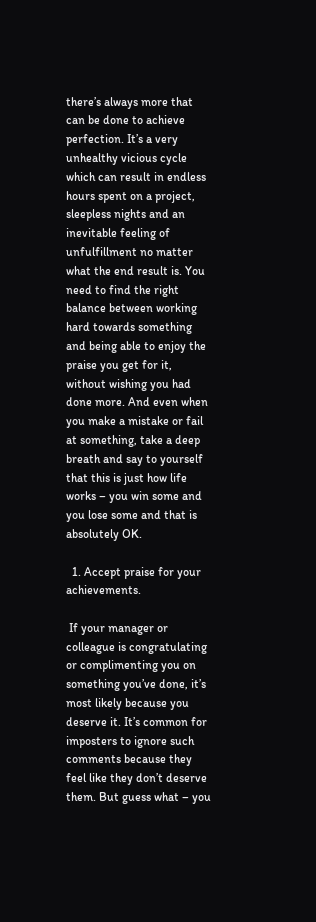there’s always more that can be done to achieve perfection. It’s a very unhealthy vicious cycle which can result in endless hours spent on a project, sleepless nights and an inevitable feeling of unfulfillment no matter what the end result is. You need to find the right balance between working hard towards something and being able to enjoy the praise you get for it, without wishing you had done more. And even when you make a mistake or fail at something, take a deep breath and say to yourself that this is just how life works – you win some and you lose some and that is absolutely OK.

  1. Accept praise for your achievements.

 If your manager or colleague is congratulating or complimenting you on something you’ve done, it’s most likely because you deserve it. It’s common for imposters to ignore such comments because they feel like they don’t deserve them. But guess what – you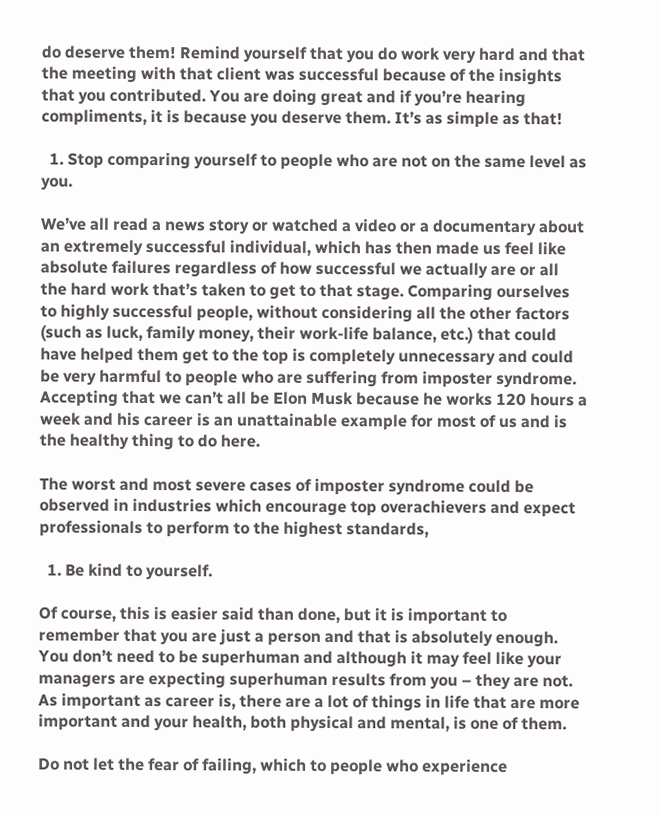do deserve them! Remind yourself that you do work very hard and that the meeting with that client was successful because of the insights that you contributed. You are doing great and if you’re hearing compliments, it is because you deserve them. It’s as simple as that!

  1. Stop comparing yourself to people who are not on the same level as you.

We’ve all read a news story or watched a video or a documentary about an extremely successful individual, which has then made us feel like absolute failures regardless of how successful we actually are or all the hard work that’s taken to get to that stage. Comparing ourselves to highly successful people, without considering all the other factors (such as luck, family money, their work-life balance, etc.) that could have helped them get to the top is completely unnecessary and could be very harmful to people who are suffering from imposter syndrome. Accepting that we can’t all be Elon Musk because he works 120 hours a week and his career is an unattainable example for most of us and is the healthy thing to do here.

The worst and most severe cases of imposter syndrome could be observed in industries which encourage top overachievers and expect professionals to perform to the highest standards,

  1. Be kind to yourself.

Of course, this is easier said than done, but it is important to remember that you are just a person and that is absolutely enough. You don’t need to be superhuman and although it may feel like your managers are expecting superhuman results from you – they are not. As important as career is, there are a lot of things in life that are more important and your health, both physical and mental, is one of them.

Do not let the fear of failing, which to people who experience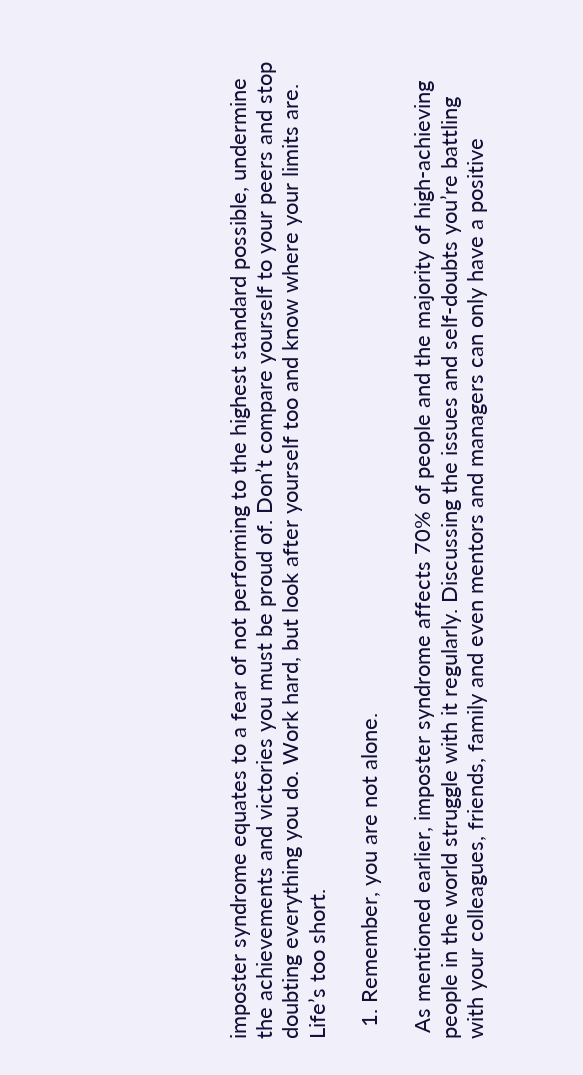imposter syndrome equates to a fear of not performing to the highest standard possible, undermine the achievements and victories you must be proud of. Don’t compare yourself to your peers and stop doubting everything you do. Work hard, but look after yourself too and know where your limits are. Life’s too short.

  1. Remember, you are not alone.

 As mentioned earlier, imposter syndrome affects 70% of people and the majority of high-achieving people in the world struggle with it regularly. Discussing the issues and self-doubts you’re battling with your colleagues, friends, family and even mentors and managers can only have a positive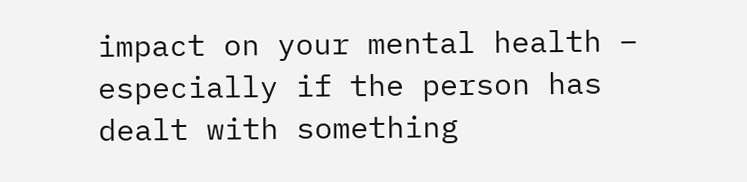impact on your mental health – especially if the person has dealt with something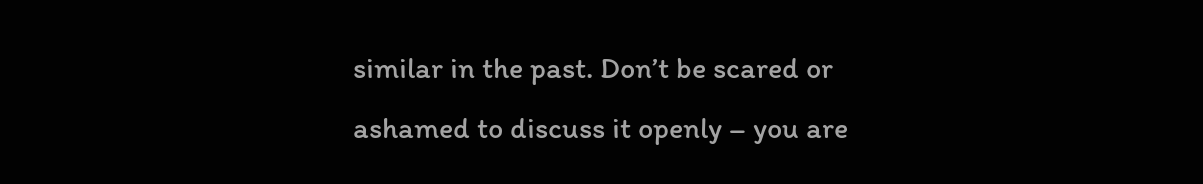similar in the past. Don’t be scared or ashamed to discuss it openly – you are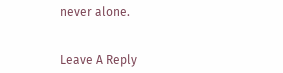never alone.


Leave A Reply